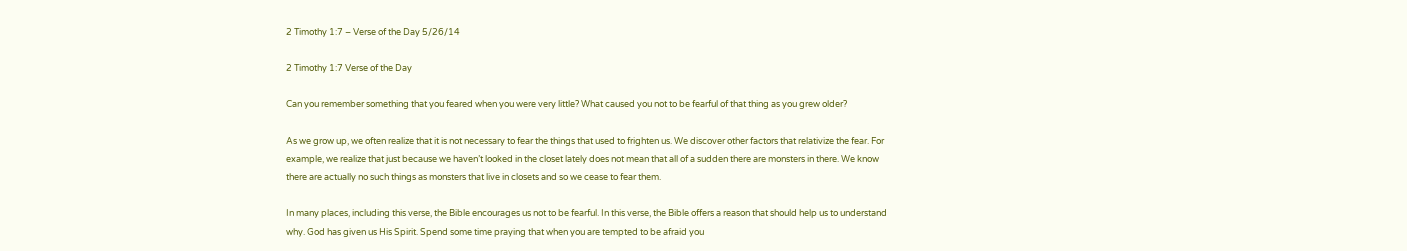2 Timothy 1:7 – Verse of the Day 5/26/14

2 Timothy 1:7 Verse of the Day

Can you remember something that you feared when you were very little? What caused you not to be fearful of that thing as you grew older?

As we grow up, we often realize that it is not necessary to fear the things that used to frighten us. We discover other factors that relativize the fear. For example, we realize that just because we haven’t looked in the closet lately does not mean that all of a sudden there are monsters in there. We know there are actually no such things as monsters that live in closets and so we cease to fear them.

In many places, including this verse, the Bible encourages us not to be fearful. In this verse, the Bible offers a reason that should help us to understand why. God has given us His Spirit. Spend some time praying that when you are tempted to be afraid you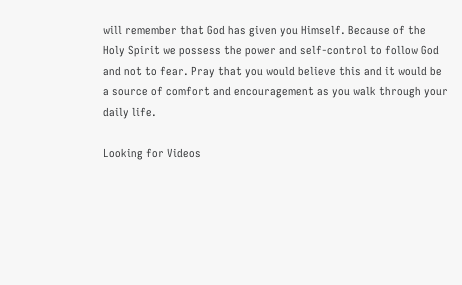will remember that God has given you Himself. Because of the Holy Spirit we possess the power and self-control to follow God and not to fear. Pray that you would believe this and it would be a source of comfort and encouragement as you walk through your daily life.

Looking for Videos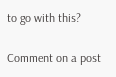to go with this?

Comment on a post